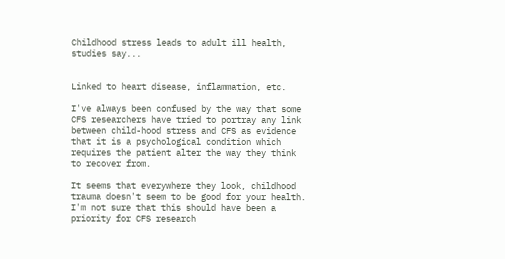Childhood stress leads to adult ill health, studies say...


Linked to heart disease, inflammation, etc.

I've always been confused by the way that some CFS researchers have tried to portray any link between child-hood stress and CFS as evidence that it is a psychological condition which requires the patient alter the way they think to recover from.

It seems that everywhere they look, childhood trauma doesn't seem to be good for your health. I'm not sure that this should have been a priority for CFS research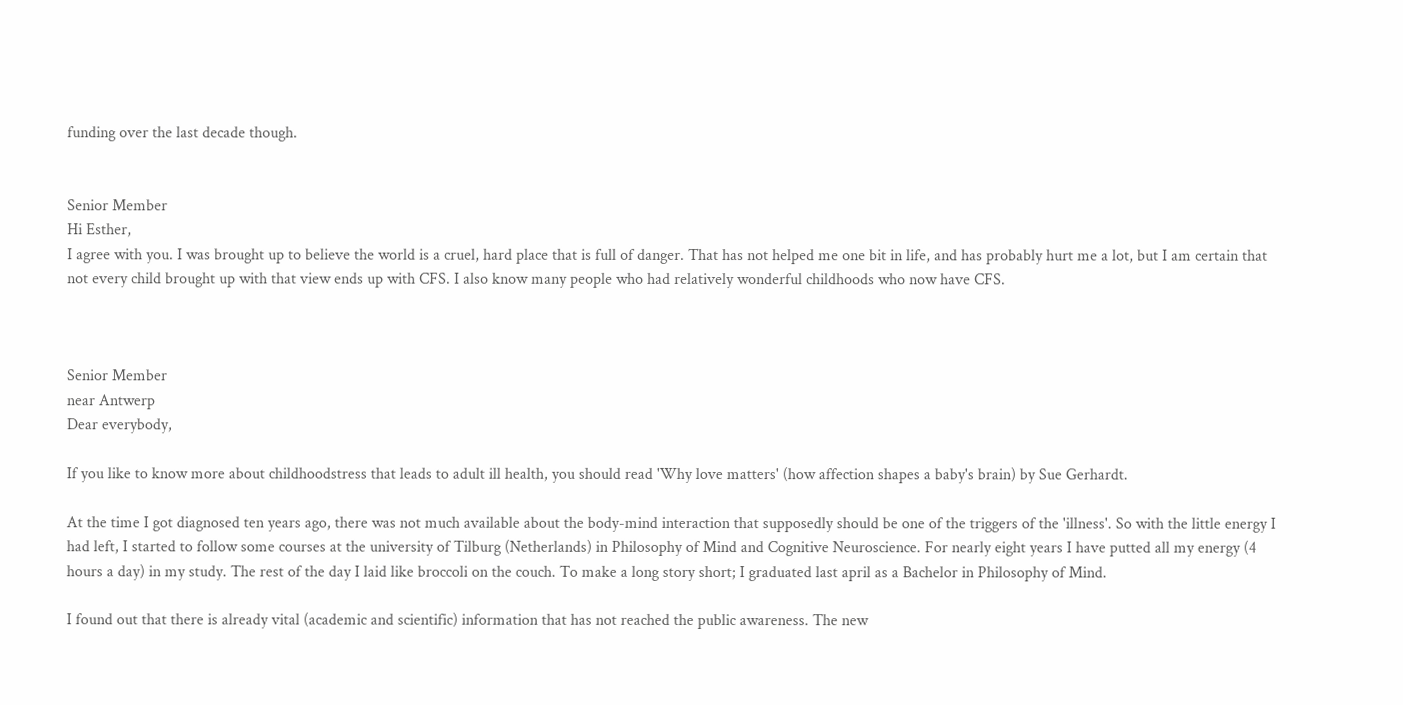funding over the last decade though.


Senior Member
Hi Esther,
I agree with you. I was brought up to believe the world is a cruel, hard place that is full of danger. That has not helped me one bit in life, and has probably hurt me a lot, but I am certain that not every child brought up with that view ends up with CFS. I also know many people who had relatively wonderful childhoods who now have CFS.



Senior Member
near Antwerp
Dear everybody,

If you like to know more about childhoodstress that leads to adult ill health, you should read 'Why love matters' (how affection shapes a baby's brain) by Sue Gerhardt.

At the time I got diagnosed ten years ago, there was not much available about the body-mind interaction that supposedly should be one of the triggers of the 'illness'. So with the little energy I had left, I started to follow some courses at the university of Tilburg (Netherlands) in Philosophy of Mind and Cognitive Neuroscience. For nearly eight years I have putted all my energy (4 hours a day) in my study. The rest of the day I laid like broccoli on the couch. To make a long story short; I graduated last april as a Bachelor in Philosophy of Mind.

I found out that there is already vital (academic and scientific) information that has not reached the public awareness. The new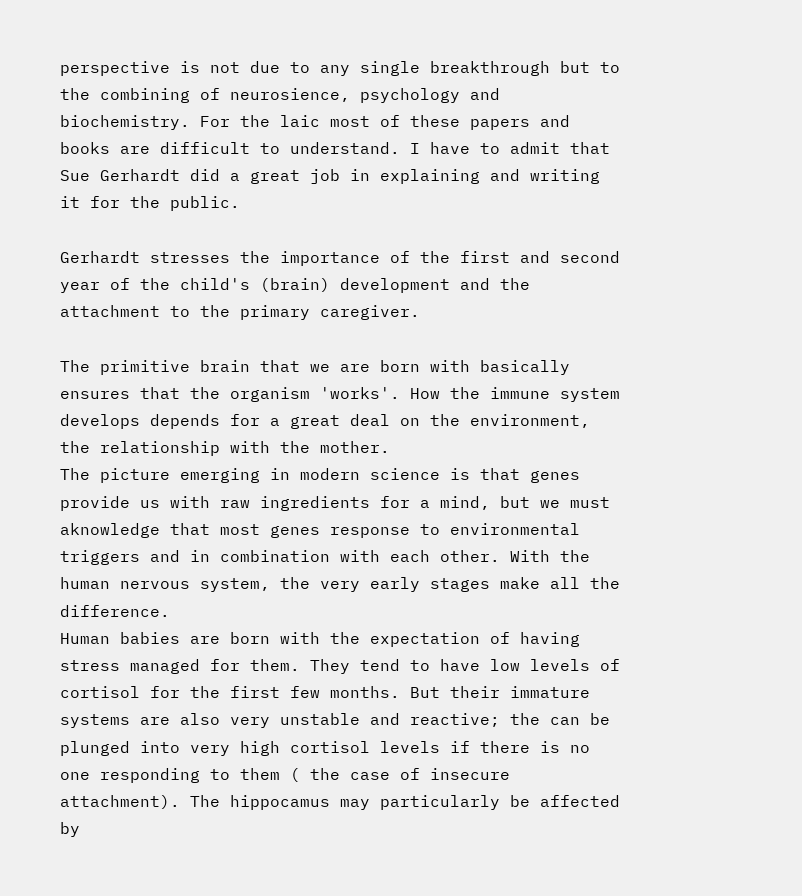perspective is not due to any single breakthrough but to the combining of neurosience, psychology and biochemistry. For the laic most of these papers and books are difficult to understand. I have to admit that Sue Gerhardt did a great job in explaining and writing it for the public.

Gerhardt stresses the importance of the first and second year of the child's (brain) development and the attachment to the primary caregiver.

The primitive brain that we are born with basically ensures that the organism 'works'. How the immune system develops depends for a great deal on the environment, the relationship with the mother.
The picture emerging in modern science is that genes provide us with raw ingredients for a mind, but we must aknowledge that most genes response to environmental triggers and in combination with each other. With the human nervous system, the very early stages make all the difference.
Human babies are born with the expectation of having stress managed for them. They tend to have low levels of cortisol for the first few months. But their immature systems are also very unstable and reactive; the can be plunged into very high cortisol levels if there is no one responding to them ( the case of insecure attachment). The hippocamus may particularly be affected by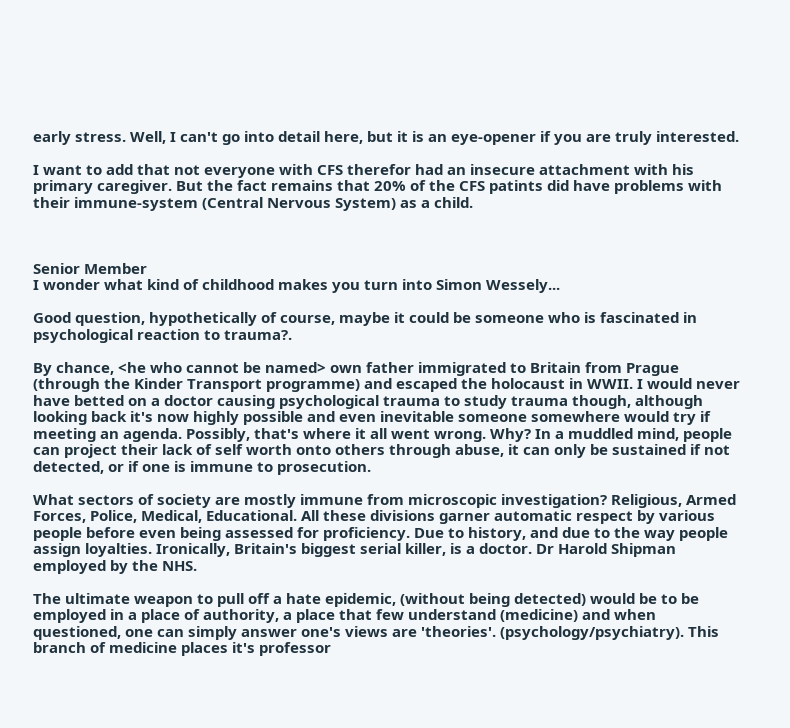early stress. Well, I can't go into detail here, but it is an eye-opener if you are truly interested.

I want to add that not everyone with CFS therefor had an insecure attachment with his primary caregiver. But the fact remains that 20% of the CFS patints did have problems with their immune-system (Central Nervous System) as a child.



Senior Member
I wonder what kind of childhood makes you turn into Simon Wessely...

Good question, hypothetically of course, maybe it could be someone who is fascinated in psychological reaction to trauma?.

By chance, <he who cannot be named> own father immigrated to Britain from Prague (through the Kinder Transport programme) and escaped the holocaust in WWII. I would never have betted on a doctor causing psychological trauma to study trauma though, although looking back it's now highly possible and even inevitable someone somewhere would try if meeting an agenda. Possibly, that's where it all went wrong. Why? In a muddled mind, people can project their lack of self worth onto others through abuse, it can only be sustained if not detected, or if one is immune to prosecution.

What sectors of society are mostly immune from microscopic investigation? Religious, Armed Forces, Police, Medical, Educational. All these divisions garner automatic respect by various people before even being assessed for proficiency. Due to history, and due to the way people assign loyalties. Ironically, Britain's biggest serial killer, is a doctor. Dr Harold Shipman employed by the NHS.

The ultimate weapon to pull off a hate epidemic, (without being detected) would be to be employed in a place of authority, a place that few understand (medicine) and when questioned, one can simply answer one's views are 'theories'. (psychology/psychiatry). This branch of medicine places it's professor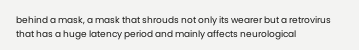behind a mask, a mask that shrouds not only its wearer but a retrovirus that has a huge latency period and mainly affects neurological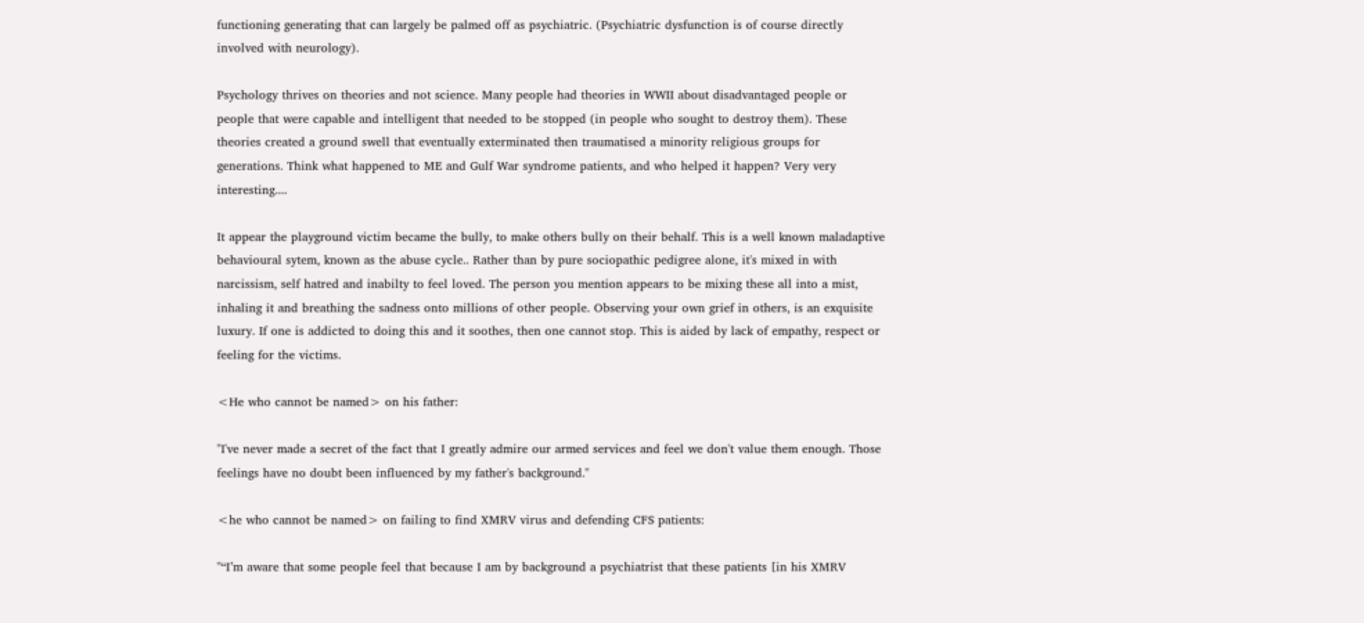functioning generating that can largely be palmed off as psychiatric. (Psychiatric dysfunction is of course directly involved with neurology).

Psychology thrives on theories and not science. Many people had theories in WWII about disadvantaged people or people that were capable and intelligent that needed to be stopped (in people who sought to destroy them). These theories created a ground swell that eventually exterminated then traumatised a minority religious groups for generations. Think what happened to ME and Gulf War syndrome patients, and who helped it happen? Very very interesting....

It appear the playground victim became the bully, to make others bully on their behalf. This is a well known maladaptive behavioural sytem, known as the abuse cycle.. Rather than by pure sociopathic pedigree alone, it's mixed in with narcissism, self hatred and inabilty to feel loved. The person you mention appears to be mixing these all into a mist, inhaling it and breathing the sadness onto millions of other people. Observing your own grief in others, is an exquisite luxury. If one is addicted to doing this and it soothes, then one cannot stop. This is aided by lack of empathy, respect or feeling for the victims.

<He who cannot be named> on his father:

"I've never made a secret of the fact that I greatly admire our armed services and feel we don't value them enough. Those feelings have no doubt been influenced by my father's background."

<he who cannot be named> on failing to find XMRV virus and defending CFS patients:

''“I’m aware that some people feel that because I am by background a psychiatrist that these patients [in his XMRV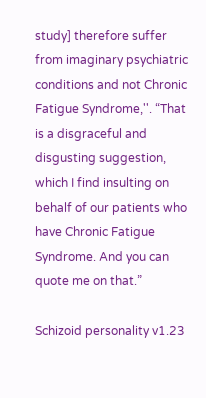study] therefore suffer from imaginary psychiatric conditions and not Chronic Fatigue Syndrome,''. “That is a disgraceful and disgusting suggestion, which I find insulting on behalf of our patients who have Chronic Fatigue Syndrome. And you can quote me on that.”

Schizoid personality v1.23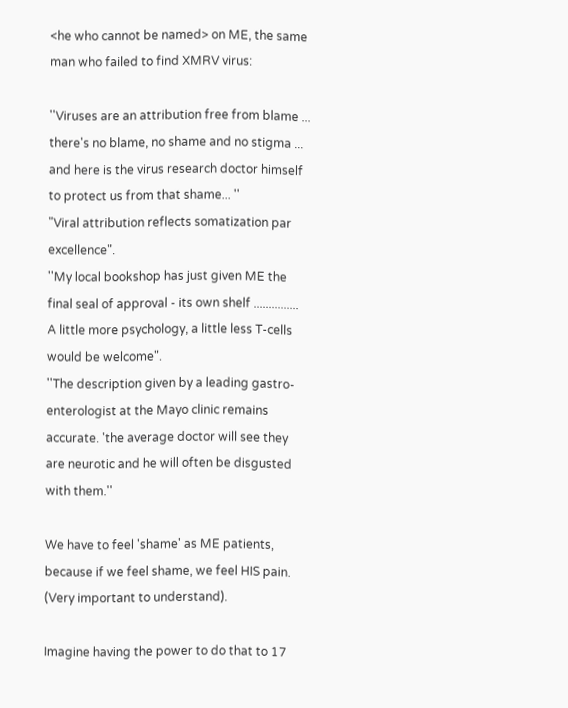<he who cannot be named> on ME, the same man who failed to find XMRV virus:

''Viruses are an attribution free from blame ... there's no blame, no shame and no stigma ... and here is the virus research doctor himself to protect us from that shame... ''
"Viral attribution reflects somatization par excellence".
''My local bookshop has just given ME the final seal of approval - its own shelf ............... A little more psychology, a little less T-cells would be welcome".
''The description given by a leading gastro-enterologist at the Mayo clinic remains accurate. 'the average doctor will see they are neurotic and he will often be disgusted with them.''

We have to feel 'shame' as ME patients, because if we feel shame, we feel HIS pain. (Very important to understand).

Imagine having the power to do that to 17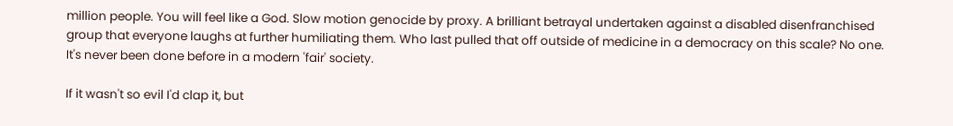million people. You will feel like a God. Slow motion genocide by proxy. A brilliant betrayal undertaken against a disabled disenfranchised group that everyone laughs at further humiliating them. Who last pulled that off outside of medicine in a democracy on this scale? No one. It's never been done before in a modern 'fair' society.

If it wasn't so evil I'd clap it, but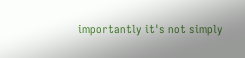importantly it's not simply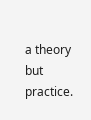a theory but practice.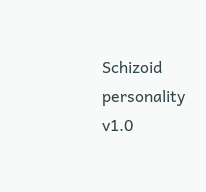Schizoid personality v1.0